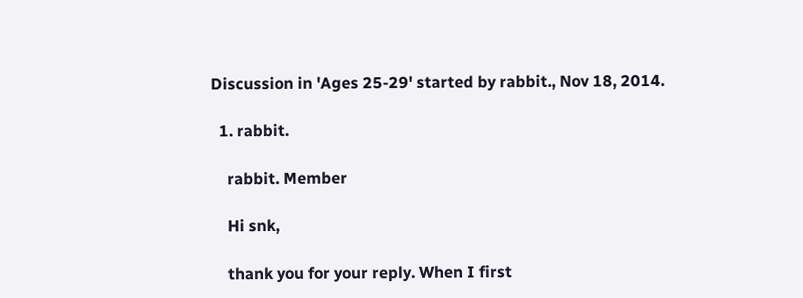Discussion in 'Ages 25-29' started by rabbit., Nov 18, 2014.

  1. rabbit.

    rabbit. Member

    Hi snk,

    thank you for your reply. When I first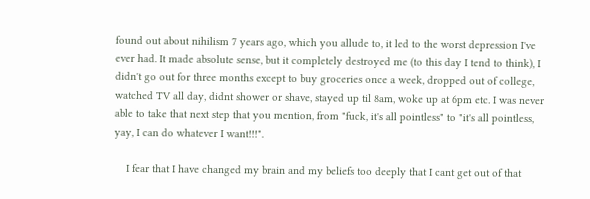found out about nihilism 7 years ago, which you allude to, it led to the worst depression I've ever had. It made absolute sense, but it completely destroyed me (to this day I tend to think), I didn't go out for three months except to buy groceries once a week, dropped out of college, watched TV all day, didnt shower or shave, stayed up til 8am, woke up at 6pm etc. I was never able to take that next step that you mention, from "fuck, it's all pointless" to "it's all pointless, yay, I can do whatever I want!!!".

    I fear that I have changed my brain and my beliefs too deeply that I cant get out of that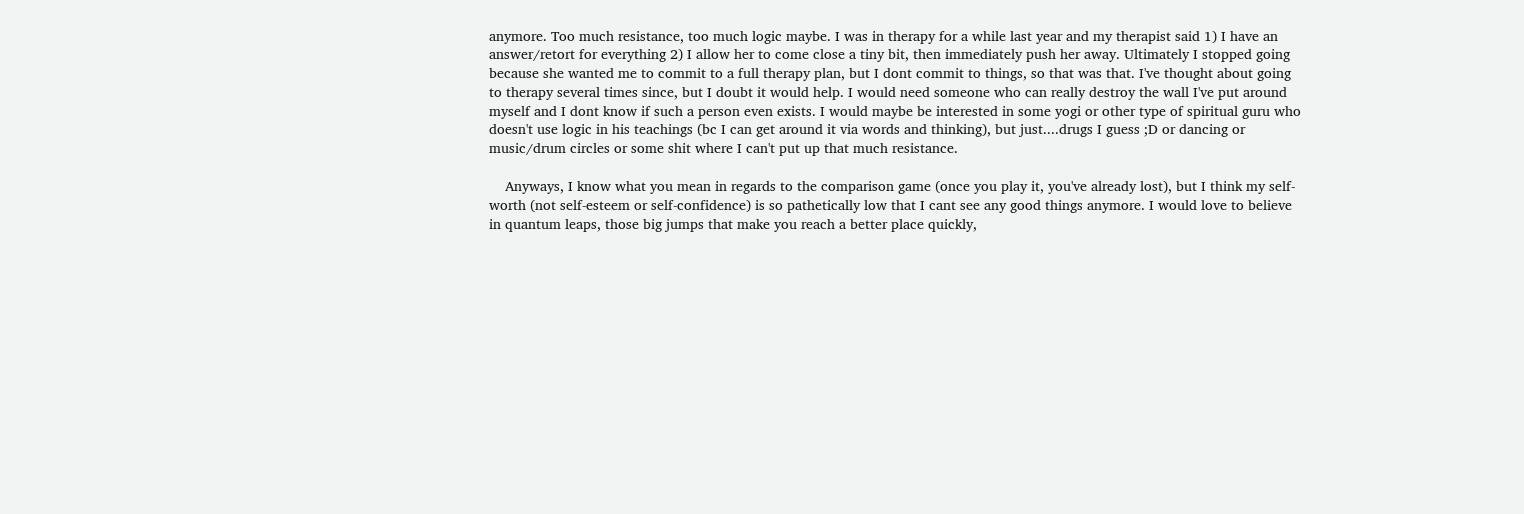anymore. Too much resistance, too much logic maybe. I was in therapy for a while last year and my therapist said 1) I have an answer/retort for everything 2) I allow her to come close a tiny bit, then immediately push her away. Ultimately I stopped going because she wanted me to commit to a full therapy plan, but I dont commit to things, so that was that. I've thought about going to therapy several times since, but I doubt it would help. I would need someone who can really destroy the wall I've put around myself and I dont know if such a person even exists. I would maybe be interested in some yogi or other type of spiritual guru who doesn't use logic in his teachings (bc I can get around it via words and thinking), but just....drugs I guess ;D or dancing or music/drum circles or some shit where I can't put up that much resistance.

    Anyways, I know what you mean in regards to the comparison game (once you play it, you've already lost), but I think my self-worth (not self-esteem or self-confidence) is so pathetically low that I cant see any good things anymore. I would love to believe in quantum leaps, those big jumps that make you reach a better place quickly,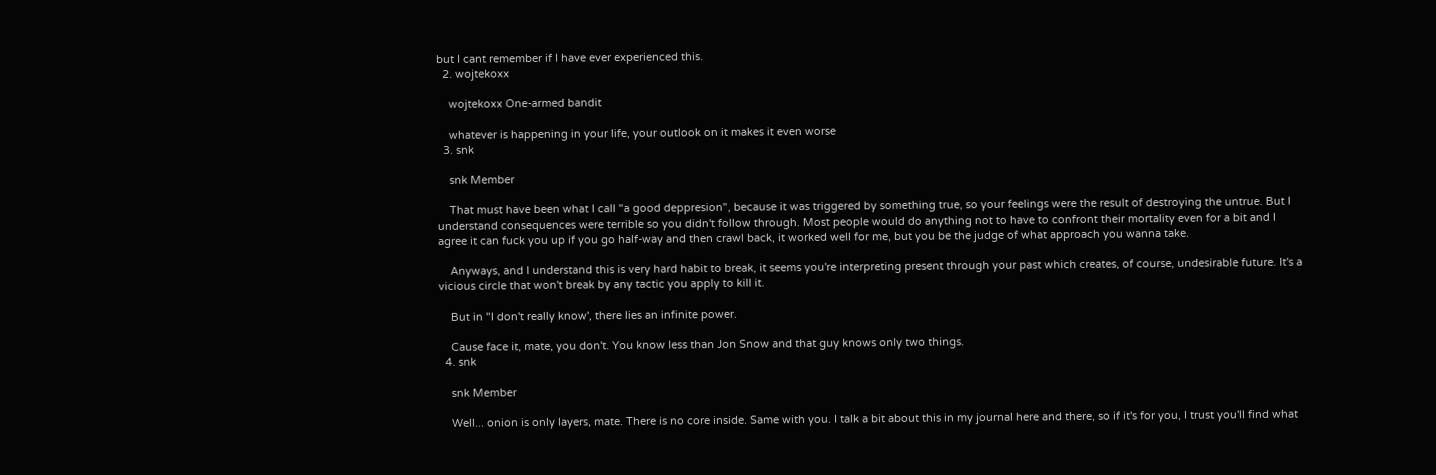but I cant remember if I have ever experienced this.
  2. wojtekoxx

    wojtekoxx One-armed bandit

    whatever is happening in your life, your outlook on it makes it even worse
  3. snk

    snk Member

    That must have been what I call "a good deppresion", because it was triggered by something true, so your feelings were the result of destroying the untrue. But I understand consequences were terrible so you didn't follow through. Most people would do anything not to have to confront their mortality even for a bit and I agree it can fuck you up if you go half-way and then crawl back, it worked well for me, but you be the judge of what approach you wanna take.

    Anyways, and I understand this is very hard habit to break, it seems you're interpreting present through your past which creates, of course, undesirable future. It's a vicious circle that won't break by any tactic you apply to kill it.

    But in "I don't really know', there lies an infinite power.

    Cause face it, mate, you don't. You know less than Jon Snow and that guy knows only two things.
  4. snk

    snk Member

    Well... onion is only layers, mate. There is no core inside. Same with you. I talk a bit about this in my journal here and there, so if it's for you, I trust you'll find what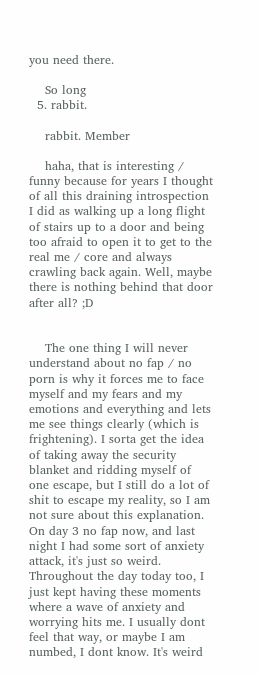you need there.

    So long
  5. rabbit.

    rabbit. Member

    haha, that is interesting / funny because for years I thought of all this draining introspection I did as walking up a long flight of stairs up to a door and being too afraid to open it to get to the real me / core and always crawling back again. Well, maybe there is nothing behind that door after all? ;D


    The one thing I will never understand about no fap / no porn is why it forces me to face myself and my fears and my emotions and everything and lets me see things clearly (which is frightening). I sorta get the idea of taking away the security blanket and ridding myself of one escape, but I still do a lot of shit to escape my reality, so I am not sure about this explanation. On day 3 no fap now, and last night I had some sort of anxiety attack, it's just so weird. Throughout the day today too, I just kept having these moments where a wave of anxiety and worrying hits me. I usually dont feel that way, or maybe I am numbed, I dont know. It's weird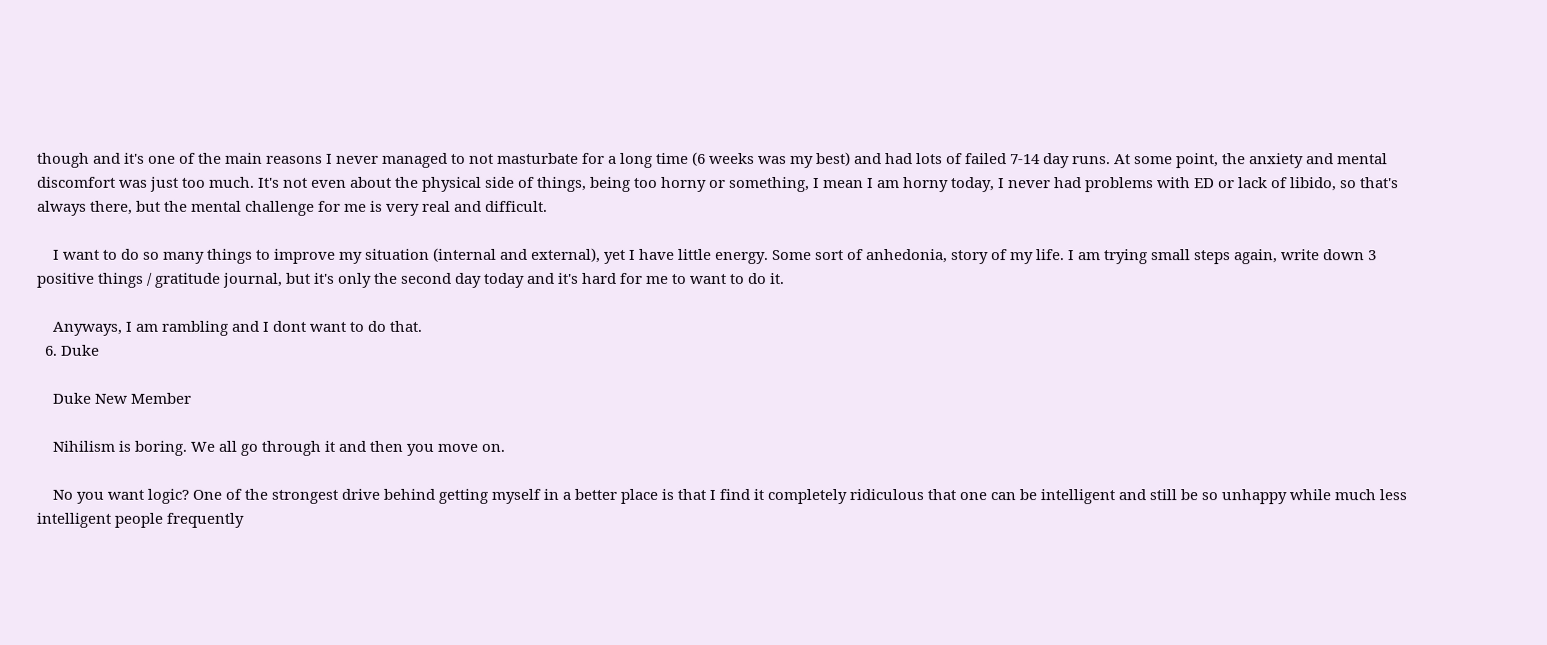though and it's one of the main reasons I never managed to not masturbate for a long time (6 weeks was my best) and had lots of failed 7-14 day runs. At some point, the anxiety and mental discomfort was just too much. It's not even about the physical side of things, being too horny or something, I mean I am horny today, I never had problems with ED or lack of libido, so that's always there, but the mental challenge for me is very real and difficult.

    I want to do so many things to improve my situation (internal and external), yet I have little energy. Some sort of anhedonia, story of my life. I am trying small steps again, write down 3 positive things / gratitude journal, but it's only the second day today and it's hard for me to want to do it.

    Anyways, I am rambling and I dont want to do that.
  6. Duke

    Duke New Member

    Nihilism is boring. We all go through it and then you move on.

    No you want logic? One of the strongest drive behind getting myself in a better place is that I find it completely ridiculous that one can be intelligent and still be so unhappy while much less intelligent people frequently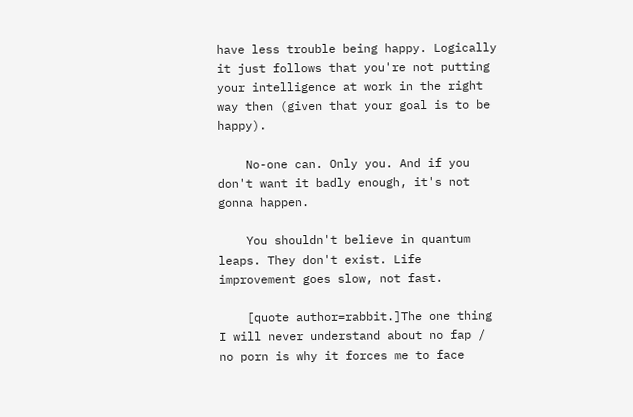have less trouble being happy. Logically it just follows that you're not putting your intelligence at work in the right way then (given that your goal is to be happy).

    No-one can. Only you. And if you don't want it badly enough, it's not gonna happen.

    You shouldn't believe in quantum leaps. They don't exist. Life improvement goes slow, not fast.

    [quote author=rabbit.]The one thing I will never understand about no fap / no porn is why it forces me to face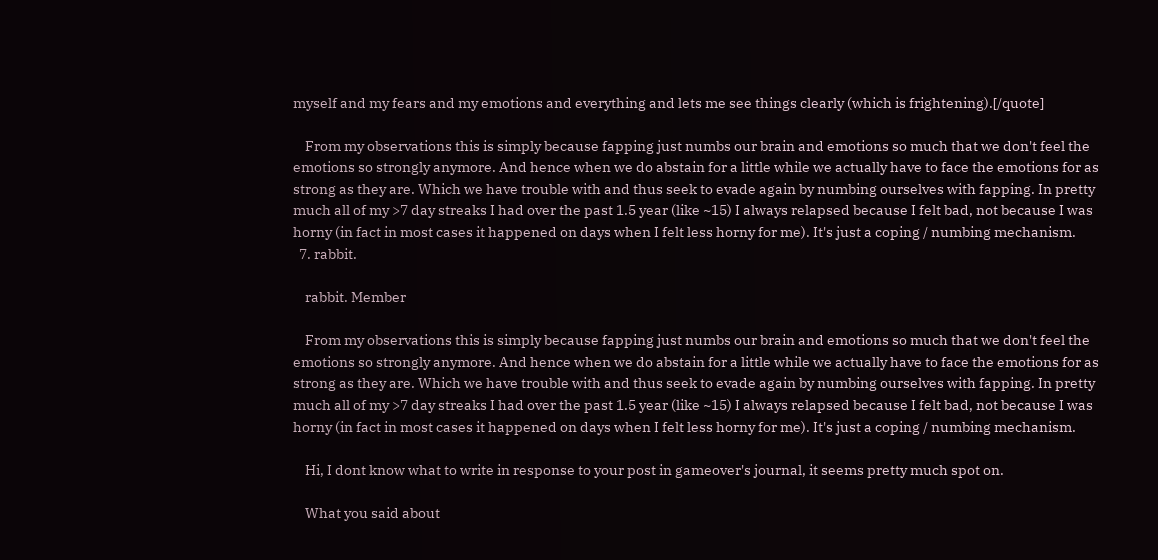myself and my fears and my emotions and everything and lets me see things clearly (which is frightening).[/quote]

    From my observations this is simply because fapping just numbs our brain and emotions so much that we don't feel the emotions so strongly anymore. And hence when we do abstain for a little while we actually have to face the emotions for as strong as they are. Which we have trouble with and thus seek to evade again by numbing ourselves with fapping. In pretty much all of my >7 day streaks I had over the past 1.5 year (like ~15) I always relapsed because I felt bad, not because I was horny (in fact in most cases it happened on days when I felt less horny for me). It's just a coping / numbing mechanism.
  7. rabbit.

    rabbit. Member

    From my observations this is simply because fapping just numbs our brain and emotions so much that we don't feel the emotions so strongly anymore. And hence when we do abstain for a little while we actually have to face the emotions for as strong as they are. Which we have trouble with and thus seek to evade again by numbing ourselves with fapping. In pretty much all of my >7 day streaks I had over the past 1.5 year (like ~15) I always relapsed because I felt bad, not because I was horny (in fact in most cases it happened on days when I felt less horny for me). It's just a coping / numbing mechanism.

    Hi, I dont know what to write in response to your post in gameover's journal, it seems pretty much spot on.

    What you said about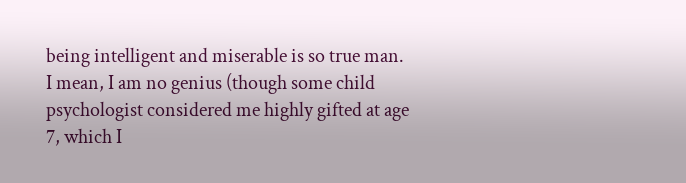being intelligent and miserable is so true man. I mean, I am no genius (though some child psychologist considered me highly gifted at age 7, which I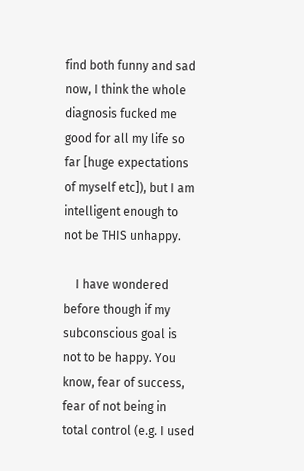find both funny and sad now, I think the whole diagnosis fucked me good for all my life so far [huge expectations of myself etc]), but I am intelligent enough to not be THIS unhappy.

    I have wondered before though if my subconscious goal is not to be happy. You know, fear of success, fear of not being in total control (e.g. I used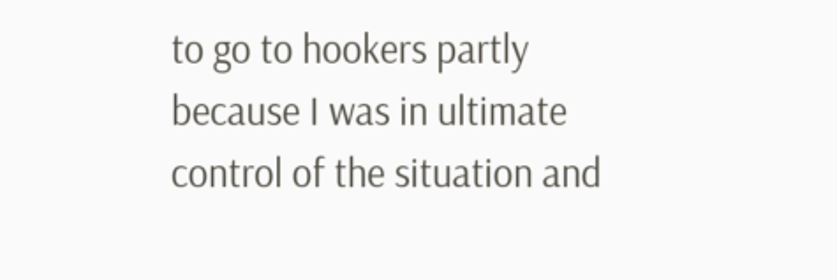to go to hookers partly because I was in ultimate control of the situation and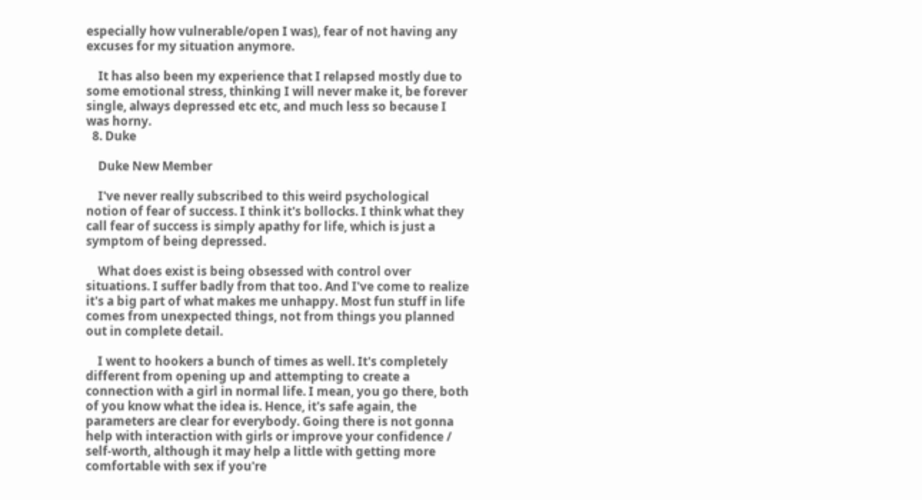especially how vulnerable/open I was), fear of not having any excuses for my situation anymore.

    It has also been my experience that I relapsed mostly due to some emotional stress, thinking I will never make it, be forever single, always depressed etc etc, and much less so because I was horny.
  8. Duke

    Duke New Member

    I've never really subscribed to this weird psychological notion of fear of success. I think it's bollocks. I think what they call fear of success is simply apathy for life, which is just a symptom of being depressed.

    What does exist is being obsessed with control over situations. I suffer badly from that too. And I've come to realize it's a big part of what makes me unhappy. Most fun stuff in life comes from unexpected things, not from things you planned out in complete detail.

    I went to hookers a bunch of times as well. It's completely different from opening up and attempting to create a connection with a girl in normal life. I mean, you go there, both of you know what the idea is. Hence, it's safe again, the parameters are clear for everybody. Going there is not gonna help with interaction with girls or improve your confidence / self-worth, although it may help a little with getting more comfortable with sex if you're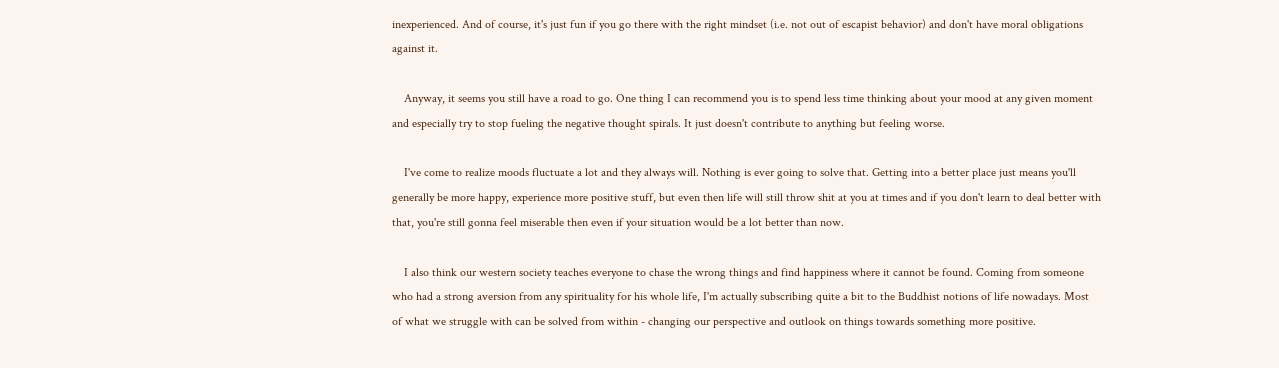inexperienced. And of course, it's just fun if you go there with the right mindset (i.e. not out of escapist behavior) and don't have moral obligations against it.

    Anyway, it seems you still have a road to go. One thing I can recommend you is to spend less time thinking about your mood at any given moment and especially try to stop fueling the negative thought spirals. It just doesn't contribute to anything but feeling worse.

    I've come to realize moods fluctuate a lot and they always will. Nothing is ever going to solve that. Getting into a better place just means you'll generally be more happy, experience more positive stuff, but even then life will still throw shit at you at times and if you don't learn to deal better with that, you're still gonna feel miserable then even if your situation would be a lot better than now.

    I also think our western society teaches everyone to chase the wrong things and find happiness where it cannot be found. Coming from someone who had a strong aversion from any spirituality for his whole life, I'm actually subscribing quite a bit to the Buddhist notions of life nowadays. Most of what we struggle with can be solved from within - changing our perspective and outlook on things towards something more positive.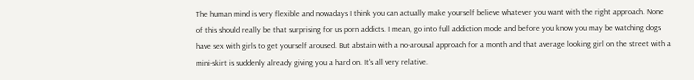The human mind is very flexible and nowadays I think you can actually make yourself believe whatever you want with the right approach. None of this should really be that surprising for us porn addicts. I mean, go into full addiction mode and before you know you may be watching dogs have sex with girls to get yourself aroused. But abstain with a no-arousal approach for a month and that average looking girl on the street with a mini-skirt is suddenly already giving you a hard on. It's all very relative.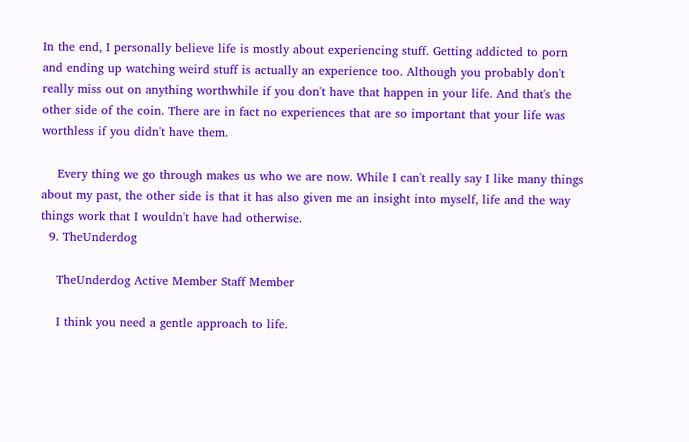In the end, I personally believe life is mostly about experiencing stuff. Getting addicted to porn and ending up watching weird stuff is actually an experience too. Although you probably don't really miss out on anything worthwhile if you don't have that happen in your life. And that's the other side of the coin. There are in fact no experiences that are so important that your life was worthless if you didn't have them.

    Every thing we go through makes us who we are now. While I can't really say I like many things about my past, the other side is that it has also given me an insight into myself, life and the way things work that I wouldn't have had otherwise.
  9. TheUnderdog

    TheUnderdog Active Member Staff Member

    I think you need a gentle approach to life.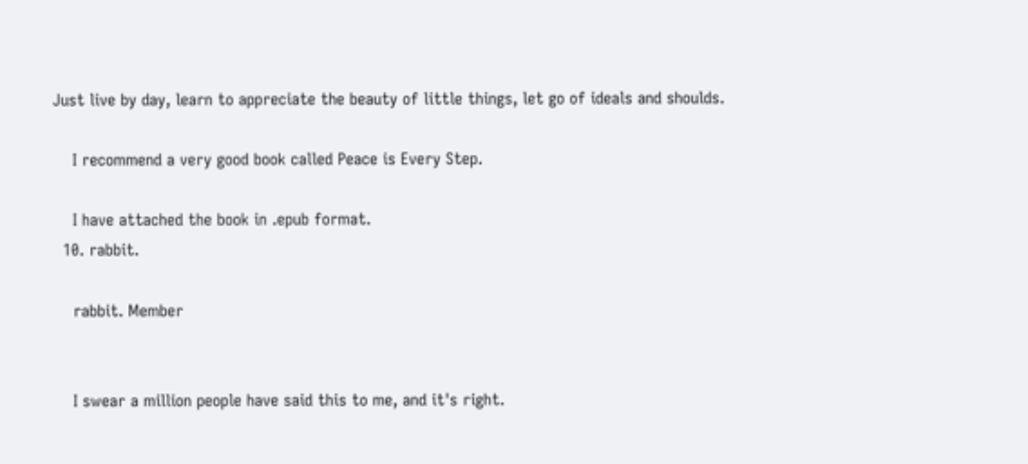Just live by day, learn to appreciate the beauty of little things, let go of ideals and shoulds.

    I recommend a very good book called Peace is Every Step.

    I have attached the book in .epub format.
  10. rabbit.

    rabbit. Member


    I swear a million people have said this to me, and it's right.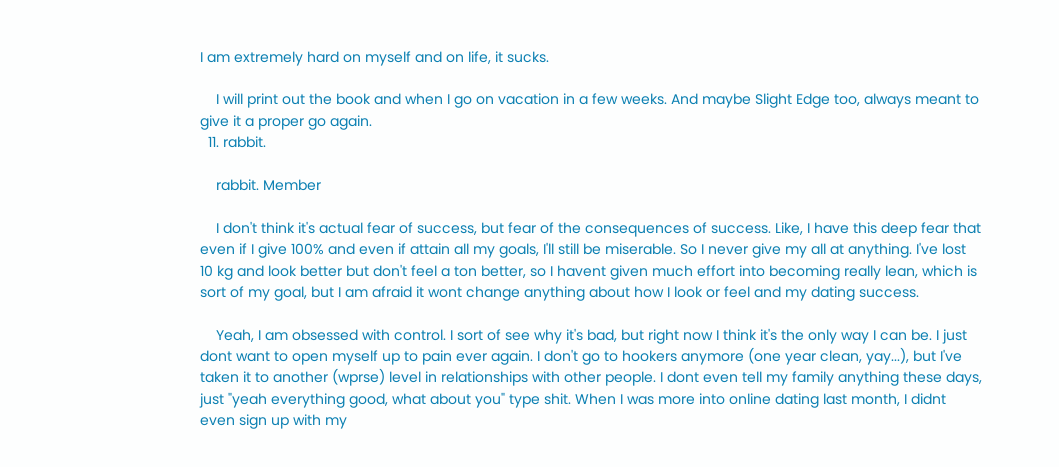I am extremely hard on myself and on life, it sucks.

    I will print out the book and when I go on vacation in a few weeks. And maybe Slight Edge too, always meant to give it a proper go again.
  11. rabbit.

    rabbit. Member

    I don't think it's actual fear of success, but fear of the consequences of success. Like, I have this deep fear that even if I give 100% and even if attain all my goals, I'll still be miserable. So I never give my all at anything. I've lost 10 kg and look better but don't feel a ton better, so I havent given much effort into becoming really lean, which is sort of my goal, but I am afraid it wont change anything about how I look or feel and my dating success.

    Yeah, I am obsessed with control. I sort of see why it's bad, but right now I think it's the only way I can be. I just dont want to open myself up to pain ever again. I don't go to hookers anymore (one year clean, yay...), but I've taken it to another (wprse) level in relationships with other people. I dont even tell my family anything these days, just "yeah everything good, what about you" type shit. When I was more into online dating last month, I didnt even sign up with my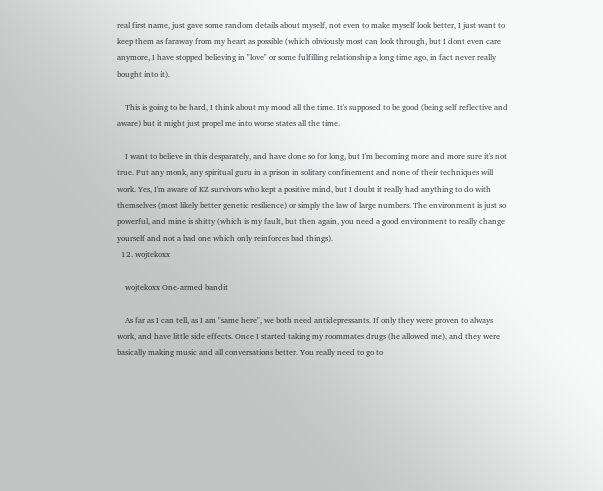real first name, just gave some random details about myself, not even to make myself look better, I just want to keep them as faraway from my heart as possible (which obviously most can look through, but I dont even care anymore, I have stopped believing in "love" or some fulfilling relationship a long time ago, in fact never really bought into it).

    This is going to be hard, I think about my mood all the time. It's supposed to be good (being self reflective and aware) but it might just propel me into worse states all the time.

    I want to believe in this desparately, and have done so for long, but I'm becoming more and more sure it's not true. Put any monk, any spiritual guru in a prison in solitary confinement and none of their techniques will work. Yes, I'm aware of KZ survivors who kept a positive mind, but I doubt it really had anything to do with themselves (most likely better genetic resilience) or simply the law of large numbers. The environment is just so powerful, and mine is shitty (which is my fault, but then again, you need a good environment to really change yourself and not a bad one which only reinforces bad things).
  12. wojtekoxx

    wojtekoxx One-armed bandit

    As far as I can tell, as I am "same here", we both need antidepressants. If only they were proven to always work, and have little side effects. Once I started taking my roommates drugs (he allowed me), and they were basically making music and all conversations better. You really need to go to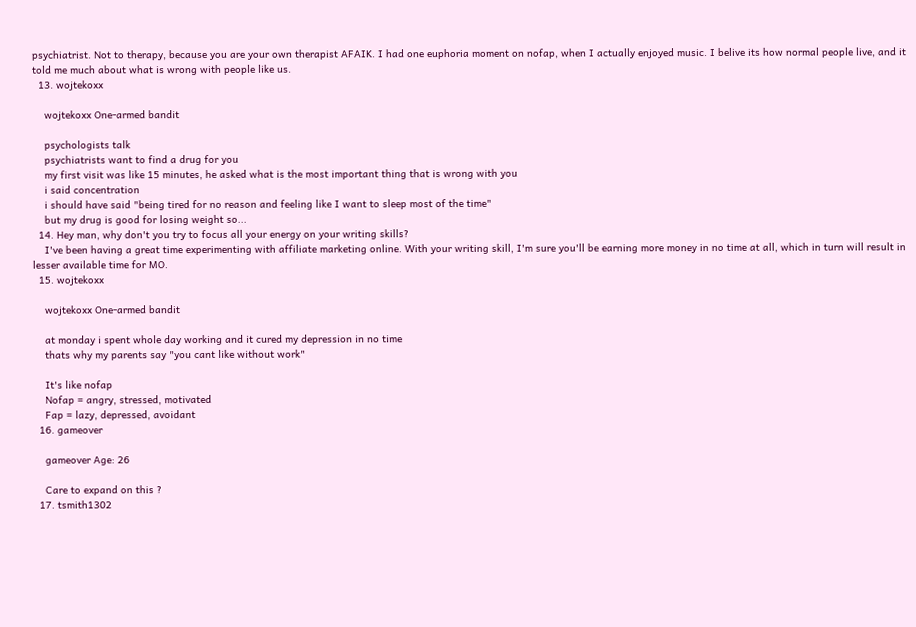psychiatrist. Not to therapy, because you are your own therapist AFAIK. I had one euphoria moment on nofap, when I actually enjoyed music. I belive its how normal people live, and it told me much about what is wrong with people like us.
  13. wojtekoxx

    wojtekoxx One-armed bandit

    psychologists talk
    psychiatrists want to find a drug for you
    my first visit was like 15 minutes, he asked what is the most important thing that is wrong with you
    i said concentration
    i should have said "being tired for no reason and feeling like I want to sleep most of the time"
    but my drug is good for losing weight so...
  14. Hey man, why don't you try to focus all your energy on your writing skills?
    I've been having a great time experimenting with affiliate marketing online. With your writing skill, I'm sure you'll be earning more money in no time at all, which in turn will result in lesser available time for MO.
  15. wojtekoxx

    wojtekoxx One-armed bandit

    at monday i spent whole day working and it cured my depression in no time
    thats why my parents say "you cant like without work"

    It's like nofap
    Nofap = angry, stressed, motivated
    Fap = lazy, depressed, avoidant
  16. gameover

    gameover Age: 26

    Care to expand on this ?
  17. tsmith1302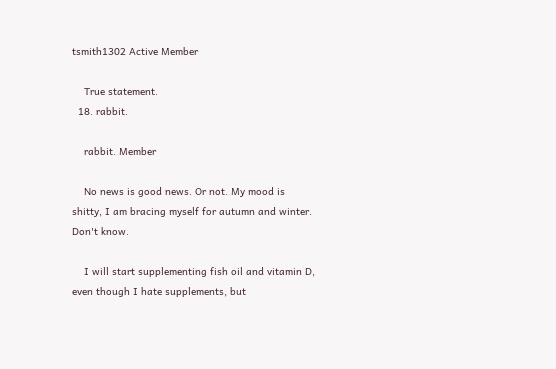tsmith1302 Active Member

    True statement.
  18. rabbit.

    rabbit. Member

    No news is good news. Or not. My mood is shitty, I am bracing myself for autumn and winter. Don't know.

    I will start supplementing fish oil and vitamin D, even though I hate supplements, but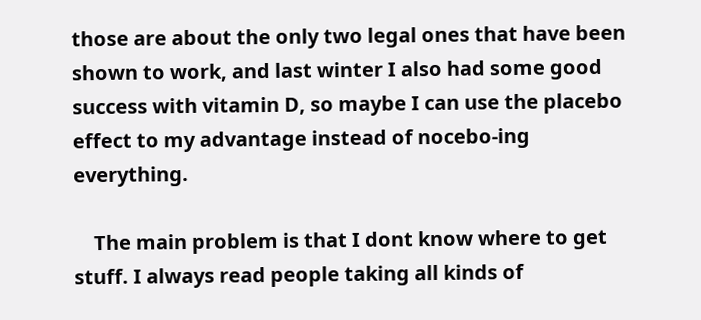those are about the only two legal ones that have been shown to work, and last winter I also had some good success with vitamin D, so maybe I can use the placebo effect to my advantage instead of nocebo-ing everything.

    The main problem is that I dont know where to get stuff. I always read people taking all kinds of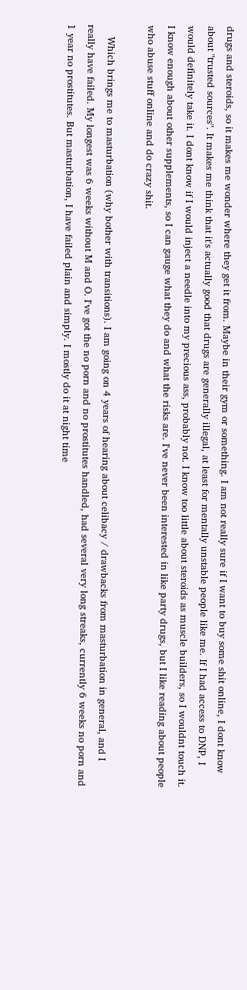drugs and steroids, so it makes me wonder where they get it from. Maybe in their gym or something. I am not really sure if I want to buy some shit online, I dont know about "trusted sources". It makes me think that it's actually good that drugs are generally illegal, at least for mentally unstable people like me. If I had access to DNP, I would definitely take it. I dont know if I would inject a needle into my precious ass, probably not. I know too little about steroids as muscle builders, so I wouldnt touch it. I know enough about other supplements, so I can gauge what they do and what the risks are. I've never been interested in like party drugs, but I like reading about people who abuse stuff online and do crazy shit.

    Which brings me to masturbation (why bother with transitions). I am going on 4 years of hearing about celibacy / drawbacks from masturbation in general, and I really have failed. My longest was 6 weeks without M and O. I've got the no porn and no prostitutes handled, had several very long streaks, currently 6 weeks no porn and 1 year no prostitutes. But masturbation, I have failed plain and simply. I mostly do it at night time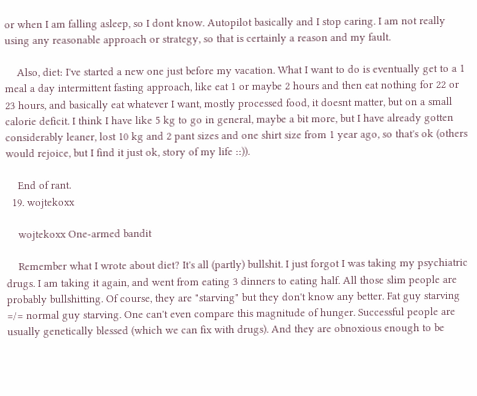or when I am falling asleep, so I dont know. Autopilot basically and I stop caring. I am not really using any reasonable approach or strategy, so that is certainly a reason and my fault.

    Also, diet: I've started a new one just before my vacation. What I want to do is eventually get to a 1 meal a day intermittent fasting approach, like eat 1 or maybe 2 hours and then eat nothing for 22 or 23 hours, and basically eat whatever I want, mostly processed food, it doesnt matter, but on a small calorie deficit. I think I have like 5 kg to go in general, maybe a bit more, but I have already gotten considerably leaner, lost 10 kg and 2 pant sizes and one shirt size from 1 year ago, so that's ok (others would rejoice, but I find it just ok, story of my life ::)).

    End of rant.
  19. wojtekoxx

    wojtekoxx One-armed bandit

    Remember what I wrote about diet? It's all (partly) bullshit. I just forgot I was taking my psychiatric drugs. I am taking it again, and went from eating 3 dinners to eating half. All those slim people are probably bullshitting. Of course, they are "starving" but they don't know any better. Fat guy starving =/= normal guy starving. One can't even compare this magnitude of hunger. Successful people are usually genetically blessed (which we can fix with drugs). And they are obnoxious enough to be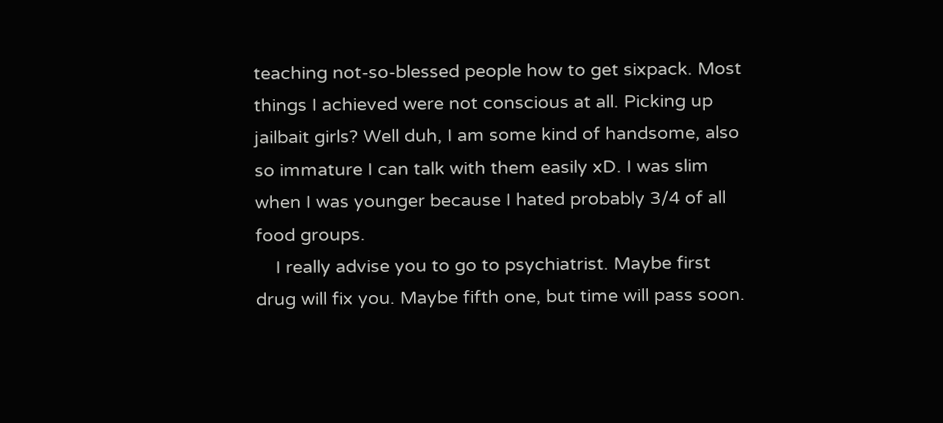teaching not-so-blessed people how to get sixpack. Most things I achieved were not conscious at all. Picking up jailbait girls? Well duh, I am some kind of handsome, also so immature I can talk with them easily xD. I was slim when I was younger because I hated probably 3/4 of all food groups.
    I really advise you to go to psychiatrist. Maybe first drug will fix you. Maybe fifth one, but time will pass soon.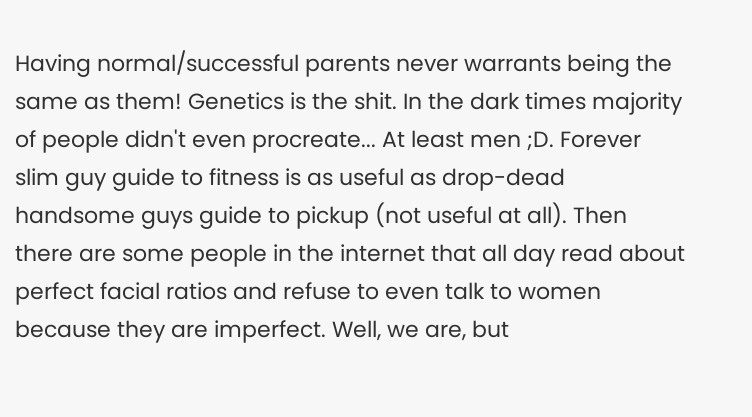Having normal/successful parents never warrants being the same as them! Genetics is the shit. In the dark times majority of people didn't even procreate... At least men ;D. Forever slim guy guide to fitness is as useful as drop-dead handsome guys guide to pickup (not useful at all). Then there are some people in the internet that all day read about perfect facial ratios and refuse to even talk to women because they are imperfect. Well, we are, but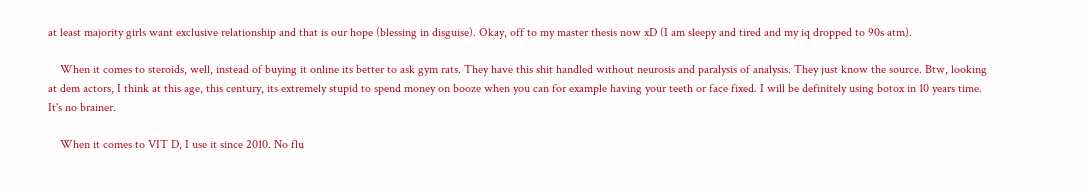at least majority girls want exclusive relationship and that is our hope (blessing in disguise). Okay, off to my master thesis now xD (I am sleepy and tired and my iq dropped to 90s atm).

    When it comes to steroids, well, instead of buying it online its better to ask gym rats. They have this shit handled without neurosis and paralysis of analysis. They just know the source. Btw, looking at dem actors, I think at this age, this century, its extremely stupid to spend money on booze when you can for example having your teeth or face fixed. I will be definitely using botox in 10 years time. It's no brainer.

    When it comes to VIT D, I use it since 2010. No flu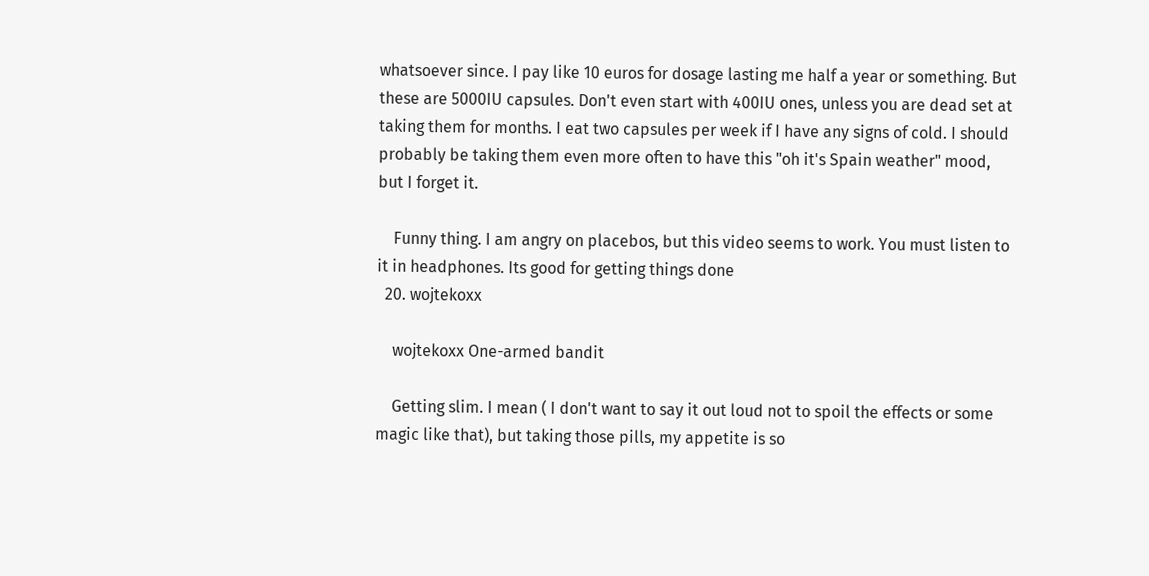whatsoever since. I pay like 10 euros for dosage lasting me half a year or something. But these are 5000IU capsules. Don't even start with 400IU ones, unless you are dead set at taking them for months. I eat two capsules per week if I have any signs of cold. I should probably be taking them even more often to have this "oh it's Spain weather" mood, but I forget it.

    Funny thing. I am angry on placebos, but this video seems to work. You must listen to it in headphones. Its good for getting things done
  20. wojtekoxx

    wojtekoxx One-armed bandit

    Getting slim. I mean ( I don't want to say it out loud not to spoil the effects or some magic like that), but taking those pills, my appetite is so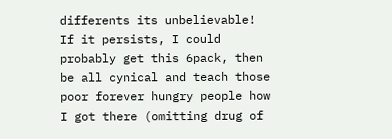differents its unbelievable! If it persists, I could probably get this 6pack, then be all cynical and teach those poor forever hungry people how I got there (omitting drug of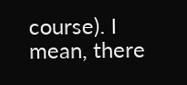course). I mean, there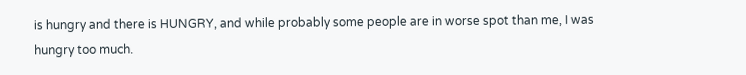is hungry and there is HUNGRY, and while probably some people are in worse spot than me, I was hungry too much.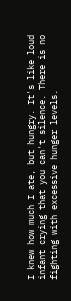I knew how much I ate, but hungry. It's like loud infant crying that you can't silence. There is no fighting with excessive hunger levels.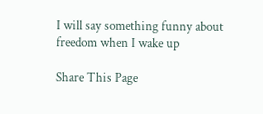I will say something funny about freedom when I wake up

Share This Page